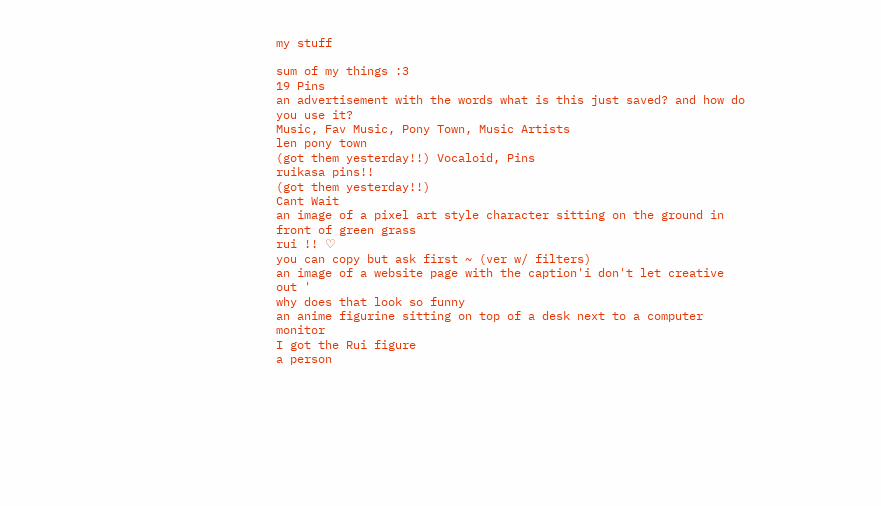my stuff

sum of my things :3
19 Pins
an advertisement with the words what is this just saved? and how do you use it?
Music, Fav Music, Pony Town, Music Artists
len pony town
(got them yesterday!!) Vocaloid, Pins
ruikasa pins!!
(got them yesterday!!)
Cant Wait
an image of a pixel art style character sitting on the ground in front of green grass
rui !! ♡
you can copy but ask first ~ (ver w/ filters)
an image of a website page with the caption'i don't let creative out '
why does that look so funny
an anime figurine sitting on top of a desk next to a computer monitor
I got the Rui figure
a person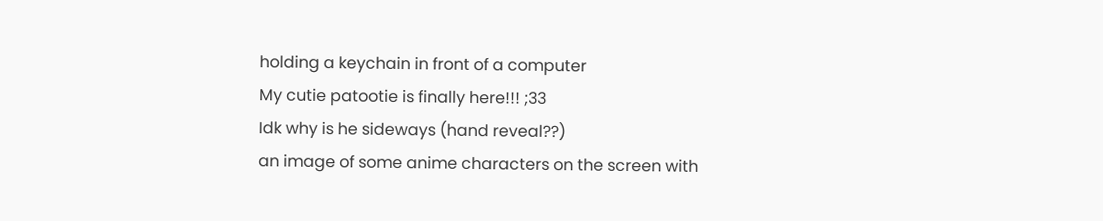holding a keychain in front of a computer
My cutie patootie is finally here!!! ;33
Idk why is he sideways (hand reveal??)
an image of some anime characters on the screen with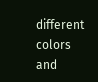different colors and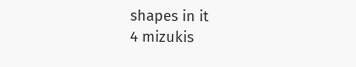shapes in it
4 mizukis